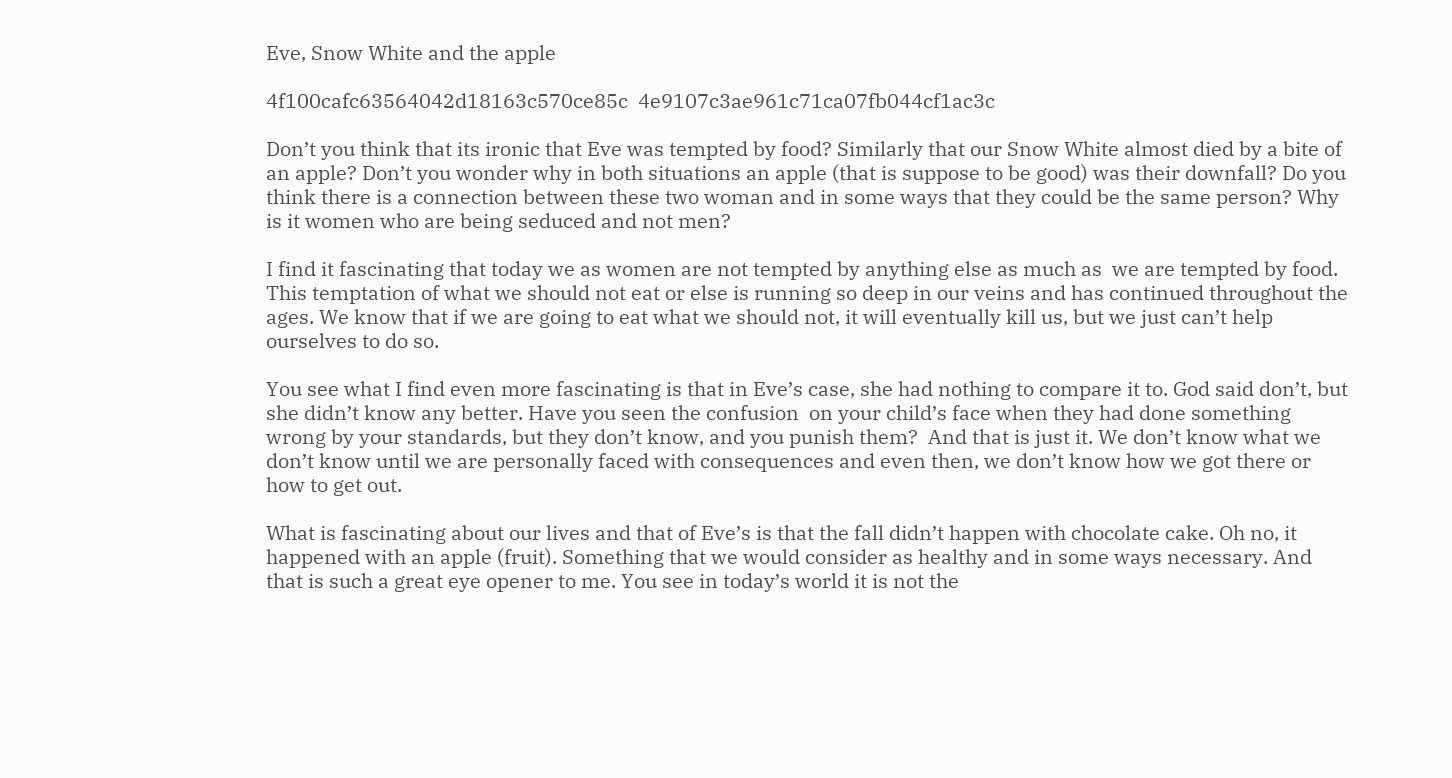Eve, Snow White and the apple

4f100cafc63564042d18163c570ce85c  4e9107c3ae961c71ca07fb044cf1ac3c

Don’t you think that its ironic that Eve was tempted by food? Similarly that our Snow White almost died by a bite of an apple? Don’t you wonder why in both situations an apple (that is suppose to be good) was their downfall? Do you think there is a connection between these two woman and in some ways that they could be the same person? Why is it women who are being seduced and not men?

I find it fascinating that today we as women are not tempted by anything else as much as  we are tempted by food. This temptation of what we should not eat or else is running so deep in our veins and has continued throughout the ages. We know that if we are going to eat what we should not, it will eventually kill us, but we just can’t help ourselves to do so.

You see what I find even more fascinating is that in Eve’s case, she had nothing to compare it to. God said don’t, but she didn’t know any better. Have you seen the confusion  on your child’s face when they had done something wrong by your standards, but they don’t know, and you punish them?  And that is just it. We don’t know what we don’t know until we are personally faced with consequences and even then, we don’t know how we got there or how to get out.

What is fascinating about our lives and that of Eve’s is that the fall didn’t happen with chocolate cake. Oh no, it happened with an apple (fruit). Something that we would consider as healthy and in some ways necessary. And that is such a great eye opener to me. You see in today’s world it is not the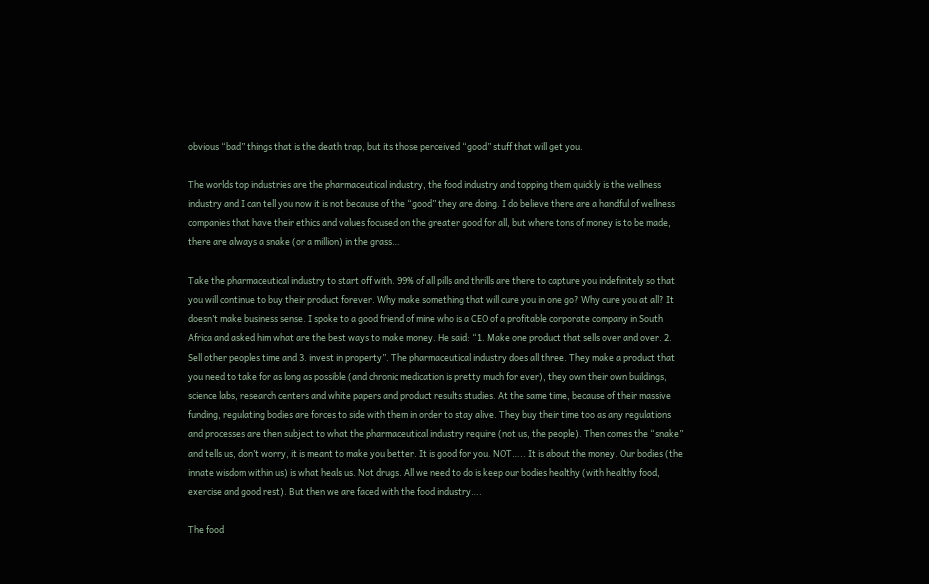obvious “bad” things that is the death trap, but its those perceived “good” stuff that will get you.

The worlds top industries are the pharmaceutical industry, the food industry and topping them quickly is the wellness industry and I can tell you now it is not because of the “good” they are doing. I do believe there are a handful of wellness companies that have their ethics and values focused on the greater good for all, but where tons of money is to be made, there are always a snake (or a million) in the grass…

Take the pharmaceutical industry to start off with. 99% of all pills and thrills are there to capture you indefinitely so that you will continue to buy their product forever. Why make something that will cure you in one go? Why cure you at all? It doesn’t make business sense. I spoke to a good friend of mine who is a CEO of a profitable corporate company in South Africa and asked him what are the best ways to make money. He said: “1. Make one product that sells over and over. 2. Sell other peoples time and 3. invest in property”. The pharmaceutical industry does all three. They make a product that you need to take for as long as possible (and chronic medication is pretty much for ever), they own their own buildings, science labs, research centers and white papers and product results studies. At the same time, because of their massive funding, regulating bodies are forces to side with them in order to stay alive. They buy their time too as any regulations and processes are then subject to what the pharmaceutical industry require (not us, the people). Then comes the “snake” and tells us, don’t worry, it is meant to make you better. It is good for you. NOT….. It is about the money. Our bodies (the innate wisdom within us) is what heals us. Not drugs. All we need to do is keep our bodies healthy (with healthy food, exercise and good rest). But then we are faced with the food industry….

The food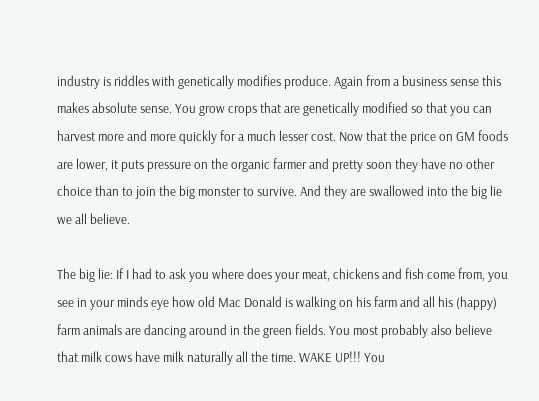industry is riddles with genetically modifies produce. Again from a business sense this makes absolute sense. You grow crops that are genetically modified so that you can harvest more and more quickly for a much lesser cost. Now that the price on GM foods are lower, it puts pressure on the organic farmer and pretty soon they have no other choice than to join the big monster to survive. And they are swallowed into the big lie we all believe.

The big lie: If I had to ask you where does your meat, chickens and fish come from, you see in your minds eye how old Mac Donald is walking on his farm and all his (happy) farm animals are dancing around in the green fields. You most probably also believe that milk cows have milk naturally all the time. WAKE UP!!! You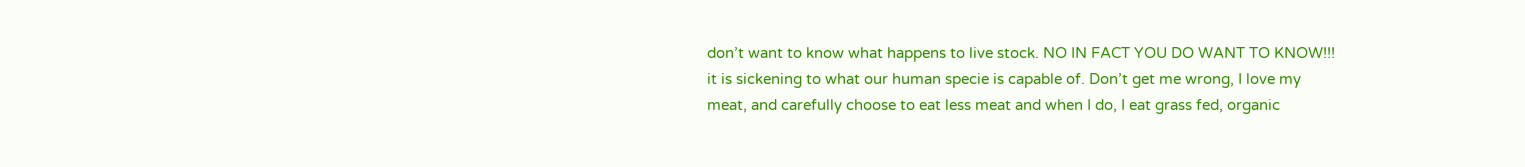don’t want to know what happens to live stock. NO IN FACT YOU DO WANT TO KNOW!!! it is sickening to what our human specie is capable of. Don’t get me wrong, I love my meat, and carefully choose to eat less meat and when I do, I eat grass fed, organic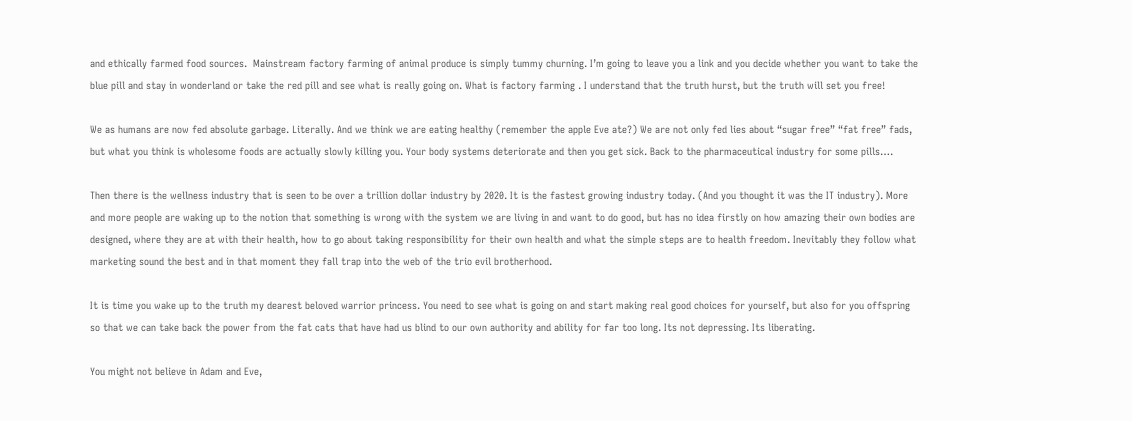and ethically farmed food sources.  Mainstream factory farming of animal produce is simply tummy churning. I’m going to leave you a link and you decide whether you want to take the blue pill and stay in wonderland or take the red pill and see what is really going on. What is factory farming . I understand that the truth hurst, but the truth will set you free!

We as humans are now fed absolute garbage. Literally. And we think we are eating healthy (remember the apple Eve ate?) We are not only fed lies about “sugar free” “fat free” fads, but what you think is wholesome foods are actually slowly killing you. Your body systems deteriorate and then you get sick. Back to the pharmaceutical industry for some pills….

Then there is the wellness industry that is seen to be over a trillion dollar industry by 2020. It is the fastest growing industry today. (And you thought it was the IT industry). More and more people are waking up to the notion that something is wrong with the system we are living in and want to do good, but has no idea firstly on how amazing their own bodies are designed, where they are at with their health, how to go about taking responsibility for their own health and what the simple steps are to health freedom. Inevitably they follow what marketing sound the best and in that moment they fall trap into the web of the trio evil brotherhood.

It is time you wake up to the truth my dearest beloved warrior princess. You need to see what is going on and start making real good choices for yourself, but also for you offspring so that we can take back the power from the fat cats that have had us blind to our own authority and ability for far too long. Its not depressing. Its liberating.

You might not believe in Adam and Eve,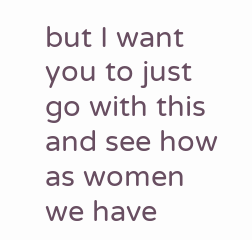but I want you to just go with this and see how as women we have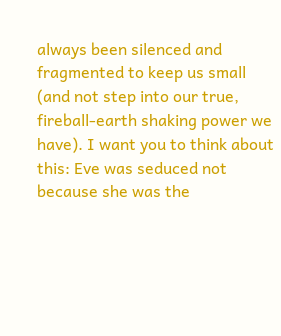always been silenced and fragmented to keep us small (and not step into our true, fireball-earth shaking power we have). I want you to think about this: Eve was seduced not because she was the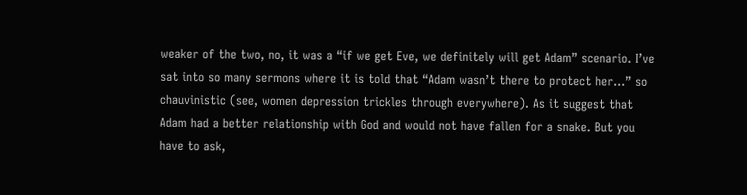weaker of the two, no, it was a “if we get Eve, we definitely will get Adam” scenario. I’ve sat into so many sermons where it is told that “Adam wasn’t there to protect her…” so chauvinistic (see, women depression trickles through everywhere). As it suggest that Adam had a better relationship with God and would not have fallen for a snake. But you have to ask,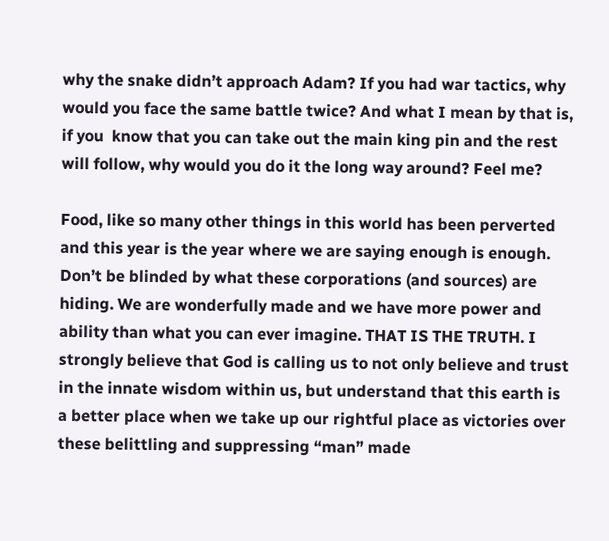why the snake didn’t approach Adam? If you had war tactics, why would you face the same battle twice? And what I mean by that is, if you  know that you can take out the main king pin and the rest will follow, why would you do it the long way around? Feel me?

Food, like so many other things in this world has been perverted and this year is the year where we are saying enough is enough. Don’t be blinded by what these corporations (and sources) are hiding. We are wonderfully made and we have more power and ability than what you can ever imagine. THAT IS THE TRUTH. I strongly believe that God is calling us to not only believe and trust in the innate wisdom within us, but understand that this earth is a better place when we take up our rightful place as victories over these belittling and suppressing “man” made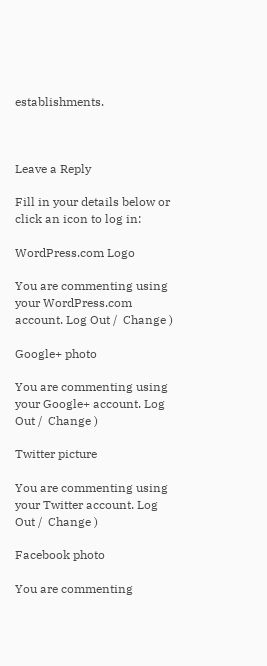establishments.



Leave a Reply

Fill in your details below or click an icon to log in:

WordPress.com Logo

You are commenting using your WordPress.com account. Log Out /  Change )

Google+ photo

You are commenting using your Google+ account. Log Out /  Change )

Twitter picture

You are commenting using your Twitter account. Log Out /  Change )

Facebook photo

You are commenting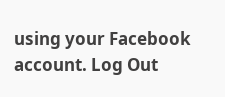using your Facebook account. Log Out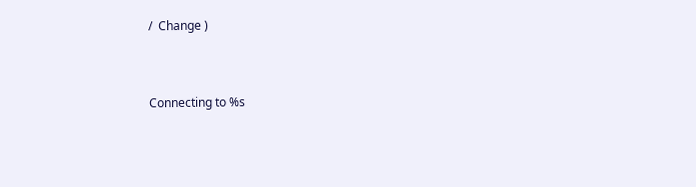/  Change )


Connecting to %s